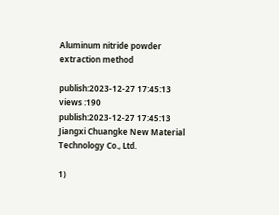Aluminum nitride powder extraction method

publish:2023-12-27 17:45:13   views :190
publish:2023-12-27 17:45:13
Jiangxi Chuangke New Material Technology Co., Ltd.

1)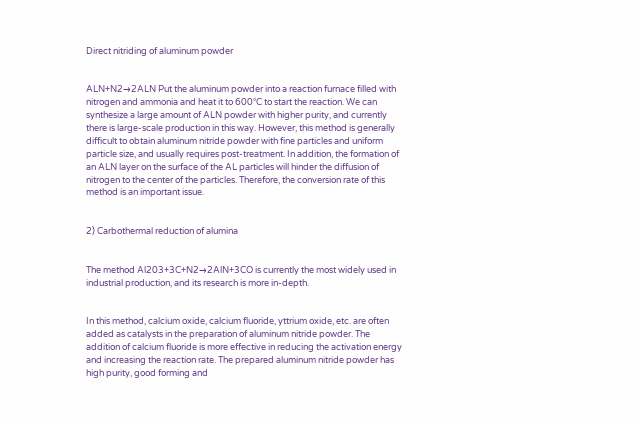Direct nitriding of aluminum powder


ALN+N2→2ALN Put the aluminum powder into a reaction furnace filled with nitrogen and ammonia and heat it to 600°C to start the reaction. We can synthesize a large amount of ALN powder with higher purity, and currently there is large-scale production in this way. However, this method is generally difficult to obtain aluminum nitride powder with fine particles and uniform particle size, and usually requires post-treatment. In addition, the formation of an ALN layer on the surface of the AL particles will hinder the diffusion of nitrogen to the center of the particles. Therefore, the conversion rate of this method is an important issue.


2) Carbothermal reduction of alumina


The method Al203+3C+N2→2AlN+3CO is currently the most widely used in industrial production, and its research is more in-depth.


In this method, calcium oxide, calcium fluoride, yttrium oxide, etc. are often added as catalysts in the preparation of aluminum nitride powder. The addition of calcium fluoride is more effective in reducing the activation energy and increasing the reaction rate. The prepared aluminum nitride powder has high purity, good forming and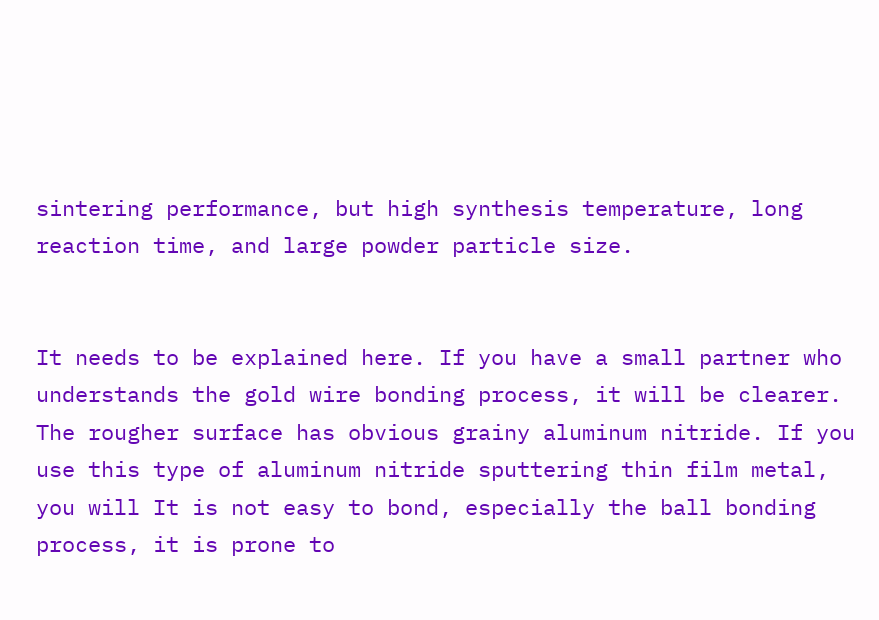sintering performance, but high synthesis temperature, long reaction time, and large powder particle size.


It needs to be explained here. If you have a small partner who understands the gold wire bonding process, it will be clearer. The rougher surface has obvious grainy aluminum nitride. If you use this type of aluminum nitride sputtering thin film metal, you will It is not easy to bond, especially the ball bonding process, it is prone to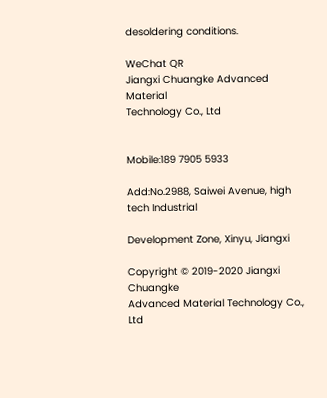desoldering conditions.

WeChat QR
Jiangxi Chuangke Advanced Material
Technology Co., Ltd


Mobile:189 7905 5933

Add:No.2988, Saiwei Avenue, high tech Industrial

Development Zone, Xinyu, Jiangxi

Copyright © 2019-2020 Jiangxi Chuangke
Advanced Material Technology Co., Ltd